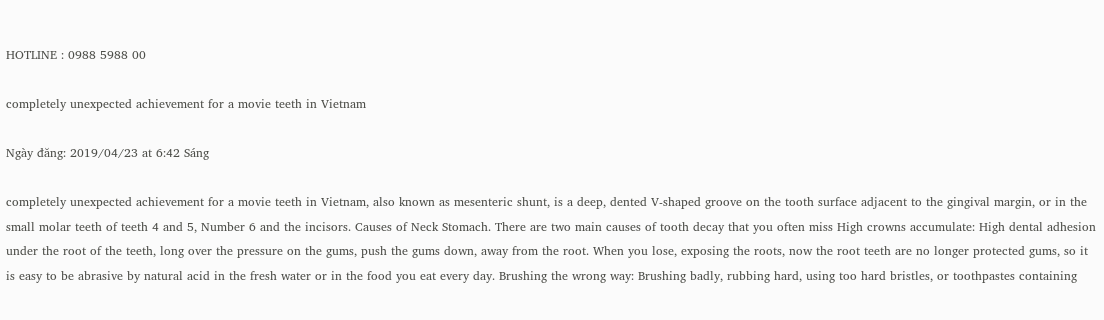HOTLINE : 0988 5988 00

completely unexpected achievement for a movie teeth in Vietnam

Ngày đăng: 2019/04/23 at 6:42 Sáng

completely unexpected achievement for a movie teeth in Vietnam, also known as mesenteric shunt, is a deep, dented V-shaped groove on the tooth surface adjacent to the gingival margin, or in the small molar teeth of teeth 4 and 5, Number 6 and the incisors. Causes of Neck Stomach. There are two main causes of tooth decay that you often miss High crowns accumulate: High dental adhesion under the root of the teeth, long over the pressure on the gums, push the gums down, away from the root. When you lose, exposing the roots, now the root teeth are no longer protected gums, so it is easy to be abrasive by natural acid in the fresh water or in the food you eat every day. Brushing the wrong way: Brushing badly, rubbing hard, using too hard bristles, or toothpastes containing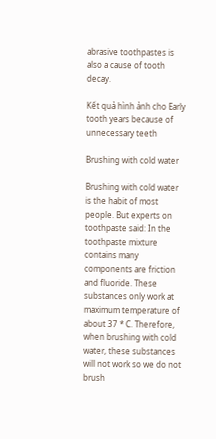abrasive toothpastes is also a cause of tooth decay.

Kết quả hình ảnh cho Early tooth years because of unnecessary teeth

Brushing with cold water

Brushing with cold water is the habit of most people. But experts on toothpaste said: In the toothpaste mixture contains many components are friction and fluoride. These substances only work at maximum temperature of about 37 * C. Therefore, when brushing with cold water, these substances will not work so we do not brush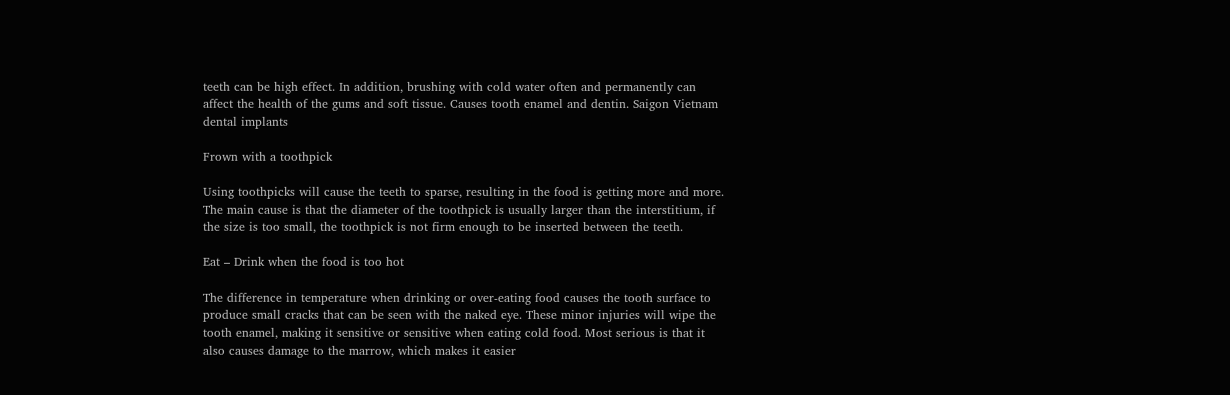teeth can be high effect. In addition, brushing with cold water often and permanently can affect the health of the gums and soft tissue. Causes tooth enamel and dentin. Saigon Vietnam dental implants

Frown with a toothpick

Using toothpicks will cause the teeth to sparse, resulting in the food is getting more and more. The main cause is that the diameter of the toothpick is usually larger than the interstitium, if the size is too small, the toothpick is not firm enough to be inserted between the teeth.

Eat – Drink when the food is too hot

The difference in temperature when drinking or over-eating food causes the tooth surface to produce small cracks that can be seen with the naked eye. These minor injuries will wipe the tooth enamel, making it sensitive or sensitive when eating cold food. Most serious is that it also causes damage to the marrow, which makes it easier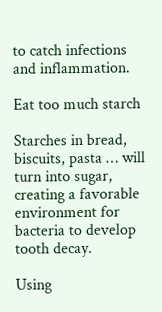to catch infections and inflammation.

Eat too much starch

Starches in bread, biscuits, pasta … will turn into sugar, creating a favorable environment for bacteria to develop tooth decay.

Using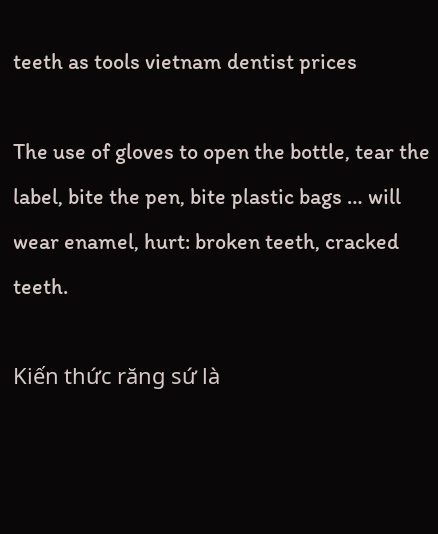teeth as tools vietnam dentist prices

The use of gloves to open the bottle, tear the label, bite the pen, bite plastic bags … will wear enamel, hurt: broken teeth, cracked teeth.

Kiến thức răng sứ là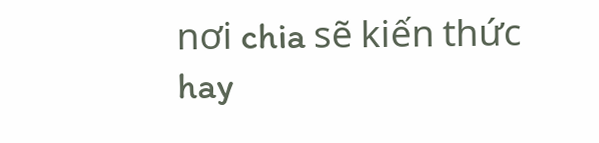nơi chia sẽ kiến thức hay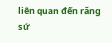liên quan đến răng sứ